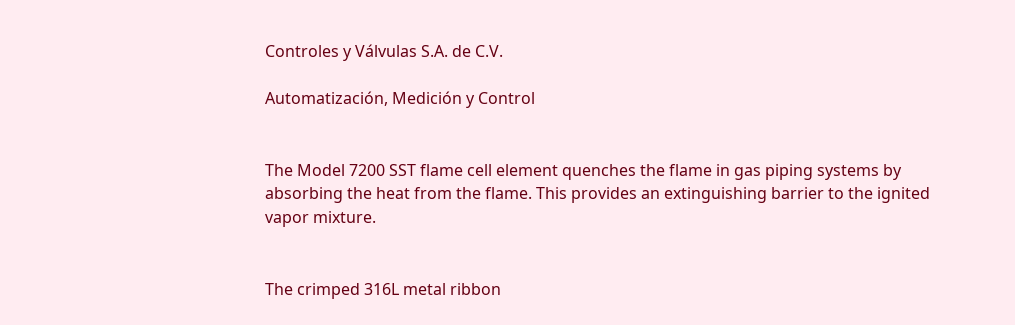Controles y Válvulas S.A. de C.V.

Automatización, Medición y Control


The Model 7200 SST flame cell element quenches the flame in gas piping systems by absorbing the heat from the flame. This provides an extinguishing barrier to the ignited vapor mixture.


The crimped 316L metal ribbon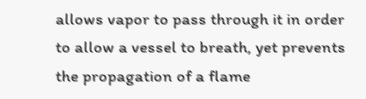allows vapor to pass through it in order to allow a vessel to breath, yet prevents the propagation of a flame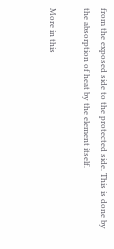from the exposed side to the protected side. This is done by the absorption of heat by the element itself.

More in this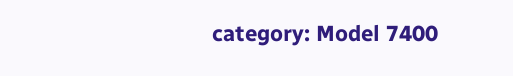category: Model 7400